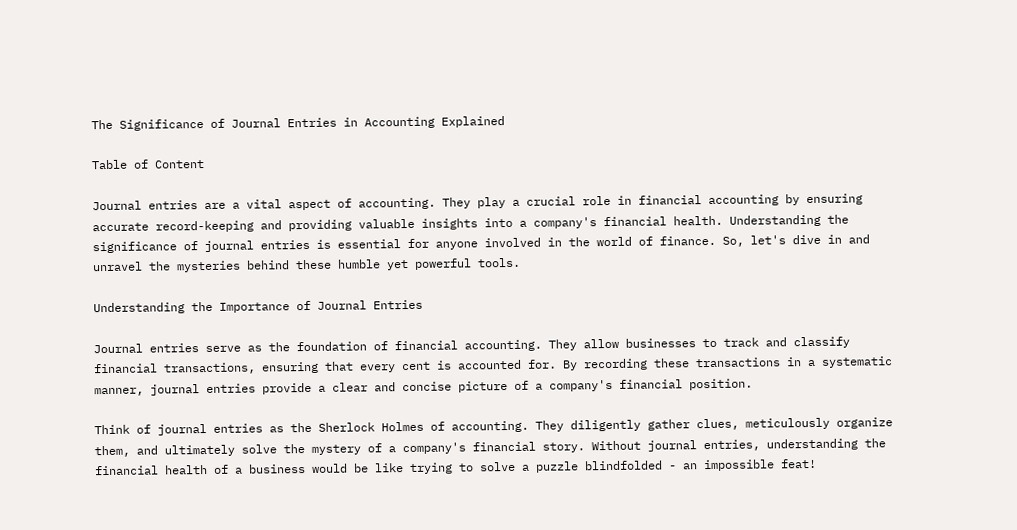The Significance of Journal Entries in Accounting Explained

Table of Content

Journal entries are a vital aspect of accounting. They play a crucial role in financial accounting by ensuring accurate record-keeping and providing valuable insights into a company's financial health. Understanding the significance of journal entries is essential for anyone involved in the world of finance. So, let's dive in and unravel the mysteries behind these humble yet powerful tools.

Understanding the Importance of Journal Entries

Journal entries serve as the foundation of financial accounting. They allow businesses to track and classify financial transactions, ensuring that every cent is accounted for. By recording these transactions in a systematic manner, journal entries provide a clear and concise picture of a company's financial position.

Think of journal entries as the Sherlock Holmes of accounting. They diligently gather clues, meticulously organize them, and ultimately solve the mystery of a company's financial story. Without journal entries, understanding the financial health of a business would be like trying to solve a puzzle blindfolded - an impossible feat!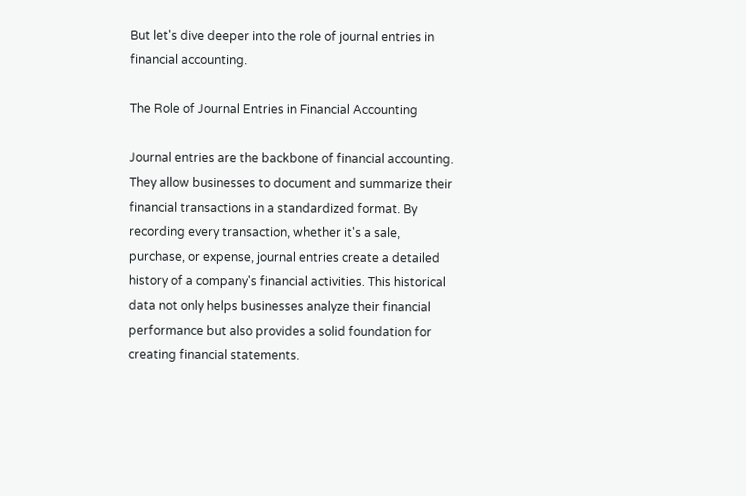But let's dive deeper into the role of journal entries in financial accounting.

The Role of Journal Entries in Financial Accounting

Journal entries are the backbone of financial accounting. They allow businesses to document and summarize their financial transactions in a standardized format. By recording every transaction, whether it's a sale, purchase, or expense, journal entries create a detailed history of a company's financial activities. This historical data not only helps businesses analyze their financial performance but also provides a solid foundation for creating financial statements.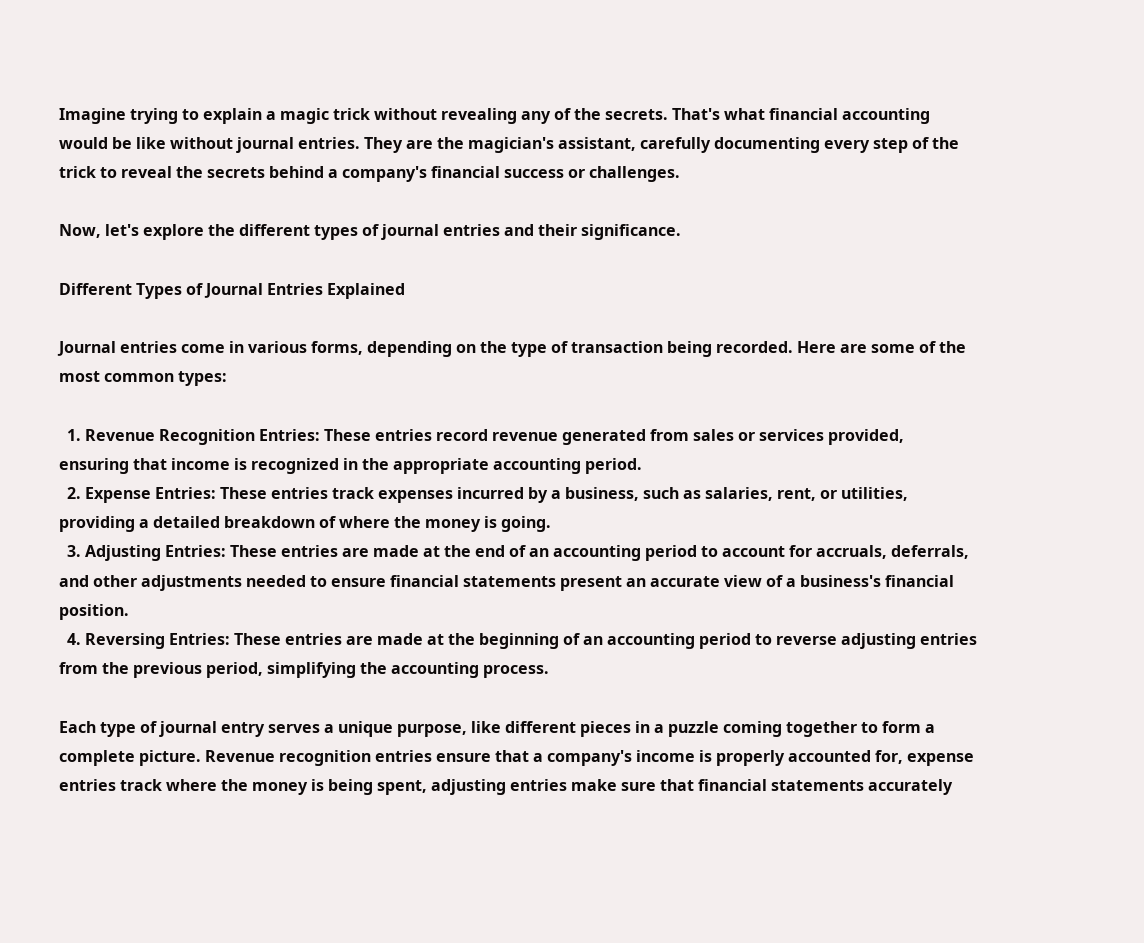Imagine trying to explain a magic trick without revealing any of the secrets. That's what financial accounting would be like without journal entries. They are the magician's assistant, carefully documenting every step of the trick to reveal the secrets behind a company's financial success or challenges.

Now, let's explore the different types of journal entries and their significance.

Different Types of Journal Entries Explained

Journal entries come in various forms, depending on the type of transaction being recorded. Here are some of the most common types:

  1. Revenue Recognition Entries: These entries record revenue generated from sales or services provided, ensuring that income is recognized in the appropriate accounting period.
  2. Expense Entries: These entries track expenses incurred by a business, such as salaries, rent, or utilities, providing a detailed breakdown of where the money is going.
  3. Adjusting Entries: These entries are made at the end of an accounting period to account for accruals, deferrals, and other adjustments needed to ensure financial statements present an accurate view of a business's financial position.
  4. Reversing Entries: These entries are made at the beginning of an accounting period to reverse adjusting entries from the previous period, simplifying the accounting process.

Each type of journal entry serves a unique purpose, like different pieces in a puzzle coming together to form a complete picture. Revenue recognition entries ensure that a company's income is properly accounted for, expense entries track where the money is being spent, adjusting entries make sure that financial statements accurately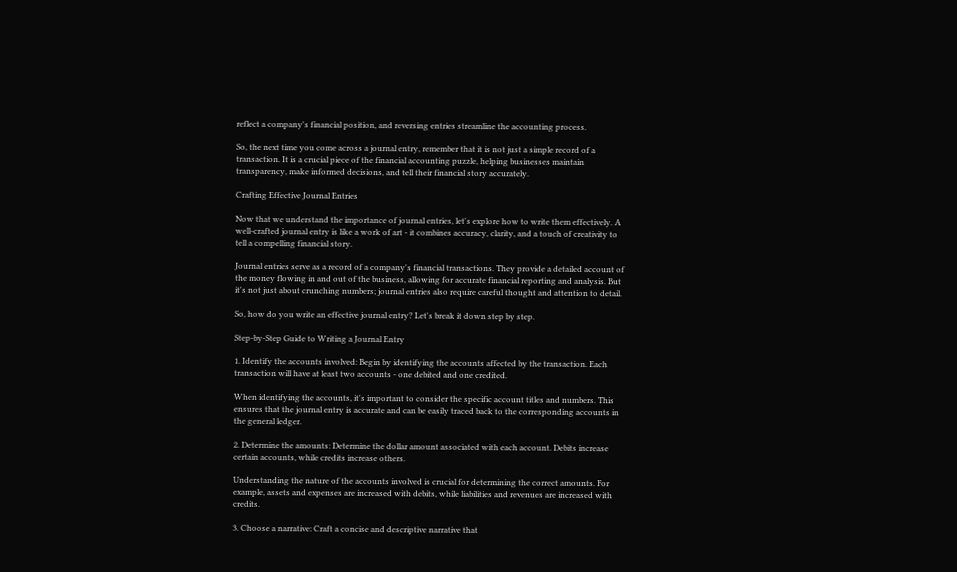reflect a company's financial position, and reversing entries streamline the accounting process.

So, the next time you come across a journal entry, remember that it is not just a simple record of a transaction. It is a crucial piece of the financial accounting puzzle, helping businesses maintain transparency, make informed decisions, and tell their financial story accurately.

Crafting Effective Journal Entries

Now that we understand the importance of journal entries, let's explore how to write them effectively. A well-crafted journal entry is like a work of art - it combines accuracy, clarity, and a touch of creativity to tell a compelling financial story.

Journal entries serve as a record of a company's financial transactions. They provide a detailed account of the money flowing in and out of the business, allowing for accurate financial reporting and analysis. But it's not just about crunching numbers; journal entries also require careful thought and attention to detail.

So, how do you write an effective journal entry? Let's break it down step by step.

Step-by-Step Guide to Writing a Journal Entry

1. Identify the accounts involved: Begin by identifying the accounts affected by the transaction. Each transaction will have at least two accounts - one debited and one credited.

When identifying the accounts, it's important to consider the specific account titles and numbers. This ensures that the journal entry is accurate and can be easily traced back to the corresponding accounts in the general ledger.

2. Determine the amounts: Determine the dollar amount associated with each account. Debits increase certain accounts, while credits increase others.

Understanding the nature of the accounts involved is crucial for determining the correct amounts. For example, assets and expenses are increased with debits, while liabilities and revenues are increased with credits.

3. Choose a narrative: Craft a concise and descriptive narrative that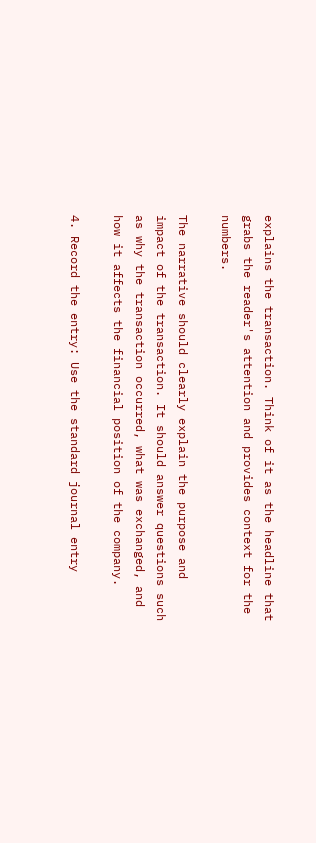explains the transaction. Think of it as the headline that grabs the reader's attention and provides context for the numbers.

The narrative should clearly explain the purpose and impact of the transaction. It should answer questions such as why the transaction occurred, what was exchanged, and how it affects the financial position of the company.

4. Record the entry: Use the standard journal entry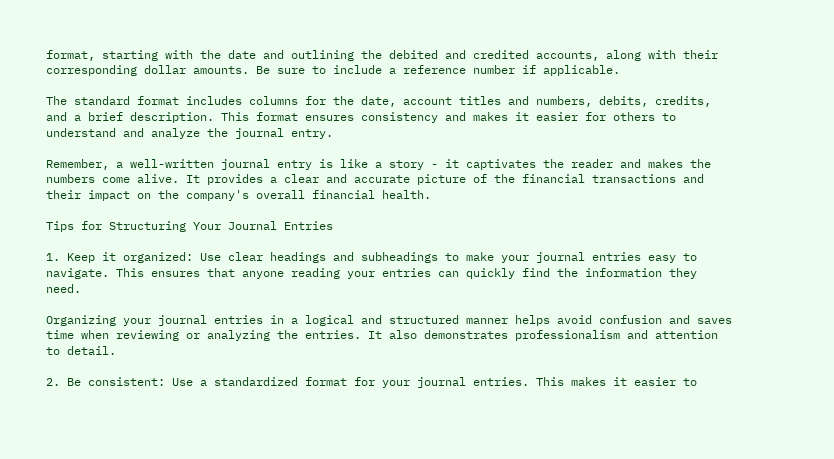format, starting with the date and outlining the debited and credited accounts, along with their corresponding dollar amounts. Be sure to include a reference number if applicable.

The standard format includes columns for the date, account titles and numbers, debits, credits, and a brief description. This format ensures consistency and makes it easier for others to understand and analyze the journal entry.

Remember, a well-written journal entry is like a story - it captivates the reader and makes the numbers come alive. It provides a clear and accurate picture of the financial transactions and their impact on the company's overall financial health.

Tips for Structuring Your Journal Entries

1. Keep it organized: Use clear headings and subheadings to make your journal entries easy to navigate. This ensures that anyone reading your entries can quickly find the information they need.

Organizing your journal entries in a logical and structured manner helps avoid confusion and saves time when reviewing or analyzing the entries. It also demonstrates professionalism and attention to detail.

2. Be consistent: Use a standardized format for your journal entries. This makes it easier to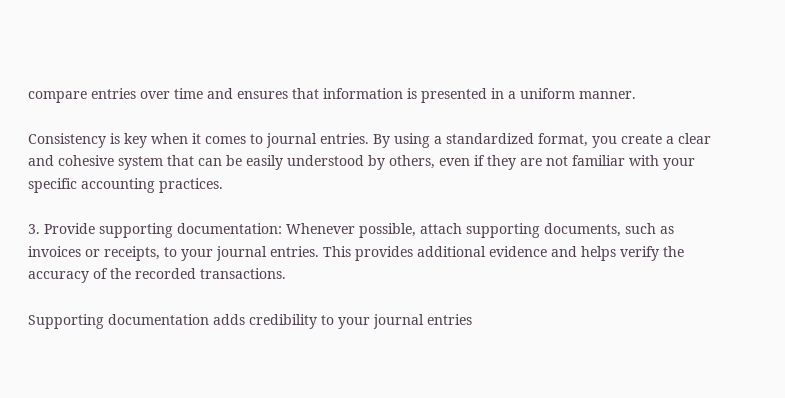compare entries over time and ensures that information is presented in a uniform manner.

Consistency is key when it comes to journal entries. By using a standardized format, you create a clear and cohesive system that can be easily understood by others, even if they are not familiar with your specific accounting practices.

3. Provide supporting documentation: Whenever possible, attach supporting documents, such as invoices or receipts, to your journal entries. This provides additional evidence and helps verify the accuracy of the recorded transactions.

Supporting documentation adds credibility to your journal entries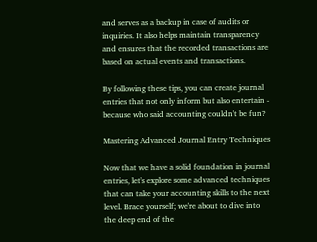and serves as a backup in case of audits or inquiries. It also helps maintain transparency and ensures that the recorded transactions are based on actual events and transactions.

By following these tips, you can create journal entries that not only inform but also entertain - because who said accounting couldn't be fun?

Mastering Advanced Journal Entry Techniques

Now that we have a solid foundation in journal entries, let's explore some advanced techniques that can take your accounting skills to the next level. Brace yourself; we're about to dive into the deep end of the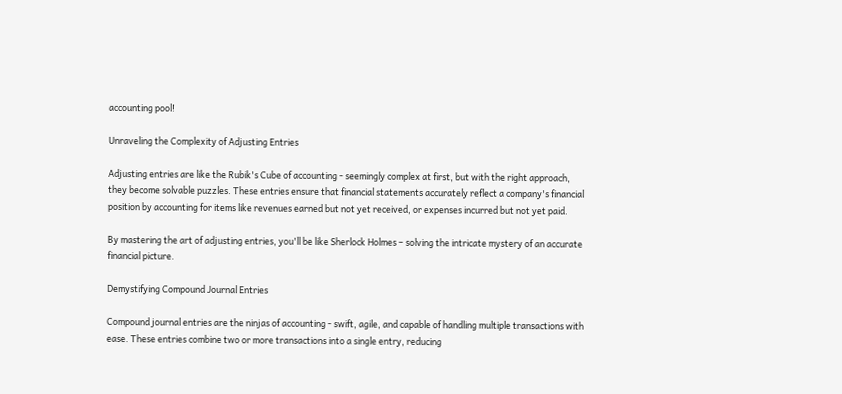accounting pool!

Unraveling the Complexity of Adjusting Entries

Adjusting entries are like the Rubik's Cube of accounting - seemingly complex at first, but with the right approach, they become solvable puzzles. These entries ensure that financial statements accurately reflect a company's financial position by accounting for items like revenues earned but not yet received, or expenses incurred but not yet paid.

By mastering the art of adjusting entries, you'll be like Sherlock Holmes – solving the intricate mystery of an accurate financial picture.

Demystifying Compound Journal Entries

Compound journal entries are the ninjas of accounting - swift, agile, and capable of handling multiple transactions with ease. These entries combine two or more transactions into a single entry, reducing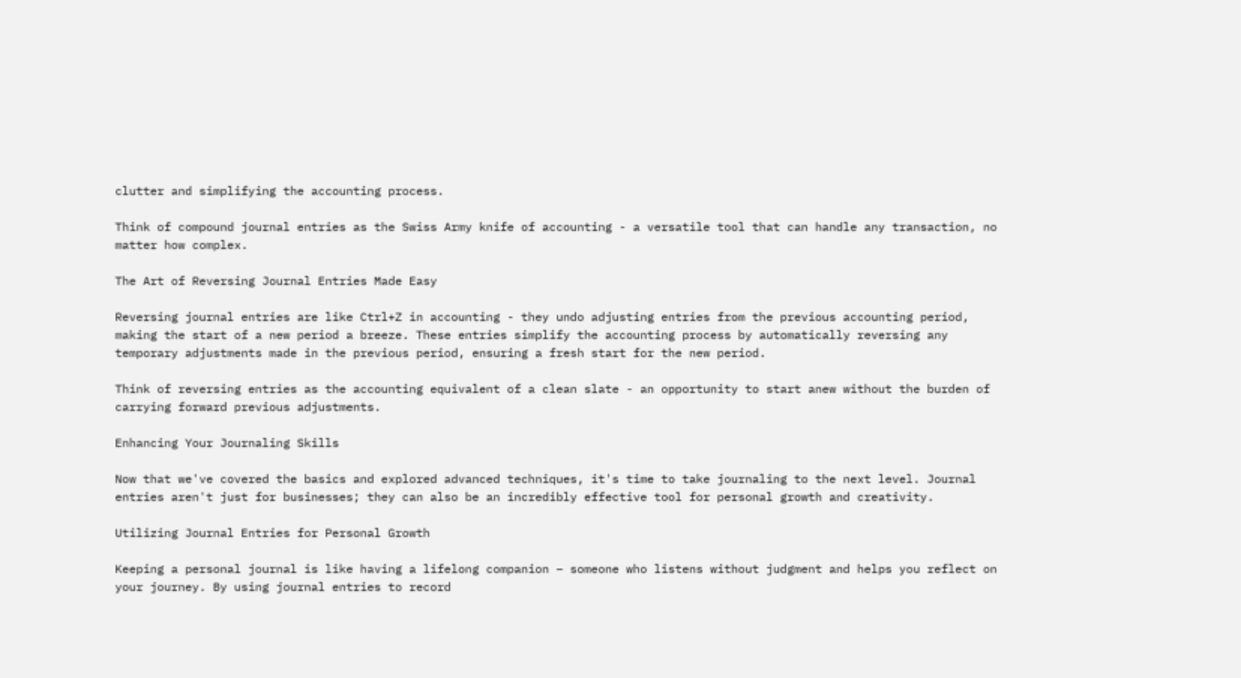clutter and simplifying the accounting process.

Think of compound journal entries as the Swiss Army knife of accounting - a versatile tool that can handle any transaction, no matter how complex.

The Art of Reversing Journal Entries Made Easy

Reversing journal entries are like Ctrl+Z in accounting - they undo adjusting entries from the previous accounting period, making the start of a new period a breeze. These entries simplify the accounting process by automatically reversing any temporary adjustments made in the previous period, ensuring a fresh start for the new period.

Think of reversing entries as the accounting equivalent of a clean slate - an opportunity to start anew without the burden of carrying forward previous adjustments.

Enhancing Your Journaling Skills

Now that we've covered the basics and explored advanced techniques, it's time to take journaling to the next level. Journal entries aren't just for businesses; they can also be an incredibly effective tool for personal growth and creativity.

Utilizing Journal Entries for Personal Growth

Keeping a personal journal is like having a lifelong companion – someone who listens without judgment and helps you reflect on your journey. By using journal entries to record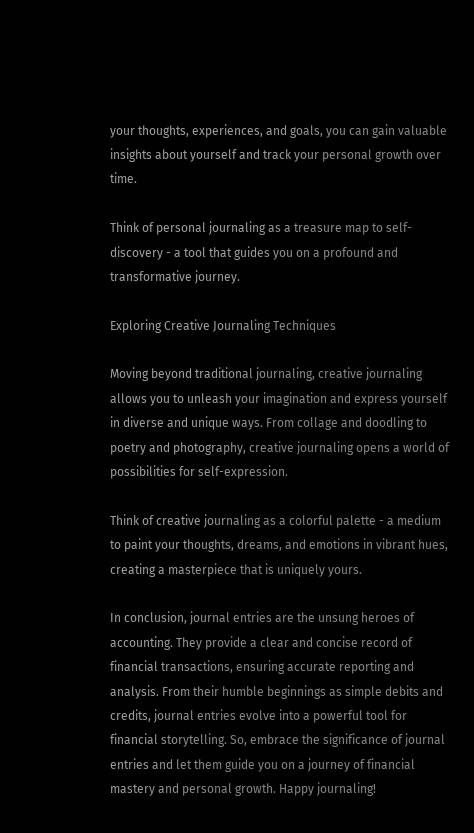your thoughts, experiences, and goals, you can gain valuable insights about yourself and track your personal growth over time.

Think of personal journaling as a treasure map to self-discovery - a tool that guides you on a profound and transformative journey.

Exploring Creative Journaling Techniques

Moving beyond traditional journaling, creative journaling allows you to unleash your imagination and express yourself in diverse and unique ways. From collage and doodling to poetry and photography, creative journaling opens a world of possibilities for self-expression.

Think of creative journaling as a colorful palette - a medium to paint your thoughts, dreams, and emotions in vibrant hues, creating a masterpiece that is uniquely yours.

In conclusion, journal entries are the unsung heroes of accounting. They provide a clear and concise record of financial transactions, ensuring accurate reporting and analysis. From their humble beginnings as simple debits and credits, journal entries evolve into a powerful tool for financial storytelling. So, embrace the significance of journal entries and let them guide you on a journey of financial mastery and personal growth. Happy journaling!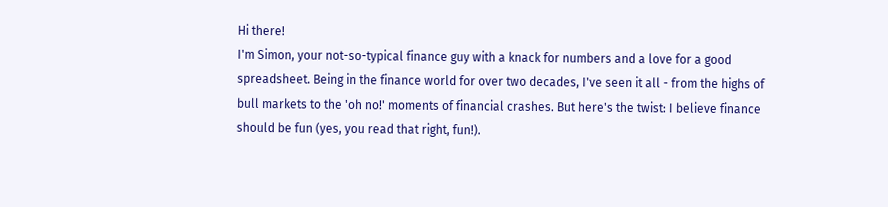Hi there!
I'm Simon, your not-so-typical finance guy with a knack for numbers and a love for a good spreadsheet. Being in the finance world for over two decades, I've seen it all - from the highs of bull markets to the 'oh no!' moments of financial crashes. But here's the twist: I believe finance should be fun (yes, you read that right, fun!).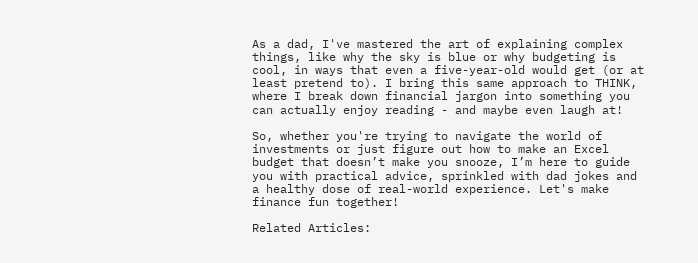As a dad, I've mastered the art of explaining complex things, like why the sky is blue or why budgeting is cool, in ways that even a five-year-old would get (or at least pretend to). I bring this same approach to THINK, where I break down financial jargon into something you can actually enjoy reading - and maybe even laugh at!

So, whether you're trying to navigate the world of investments or just figure out how to make an Excel budget that doesn’t make you snooze, I’m here to guide you with practical advice, sprinkled with dad jokes and a healthy dose of real-world experience. Let's make finance fun together!

Related Articles: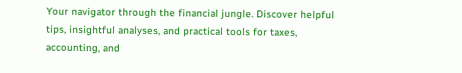Your navigator through the financial jungle. Discover helpful tips, insightful analyses, and practical tools for taxes, accounting, and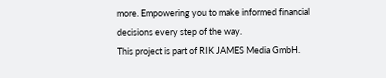more. Empowering you to make informed financial decisions every step of the way.
This project is part of RIK JAMES Media GmbH.